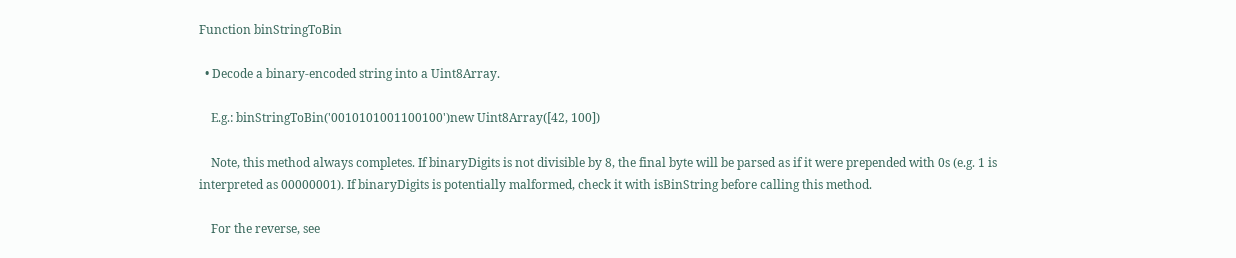Function binStringToBin

  • Decode a binary-encoded string into a Uint8Array.

    E.g.: binStringToBin('0010101001100100')new Uint8Array([42, 100])

    Note, this method always completes. If binaryDigits is not divisible by 8, the final byte will be parsed as if it were prepended with 0s (e.g. 1 is interpreted as 00000001). If binaryDigits is potentially malformed, check it with isBinString before calling this method.

    For the reverse, see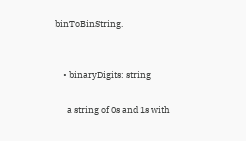binToBinString.


    • binaryDigits: string

      a string of 0s and 1s with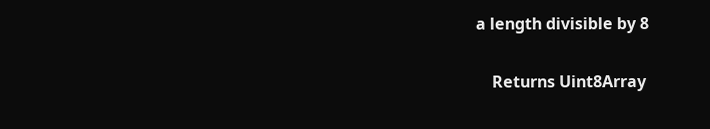a length divisible by 8

    Returns Uint8Array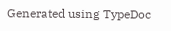Generated using TypeDoc